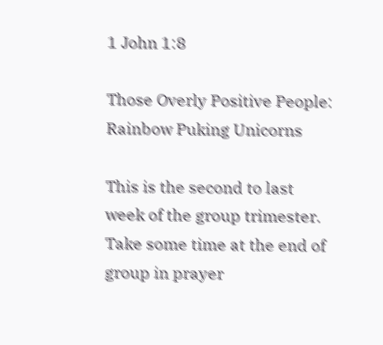1 John 1:8

Those Overly Positive People: Rainbow Puking Unicorns

This is the second to last week of the group trimester. Take some time at the end of group in prayer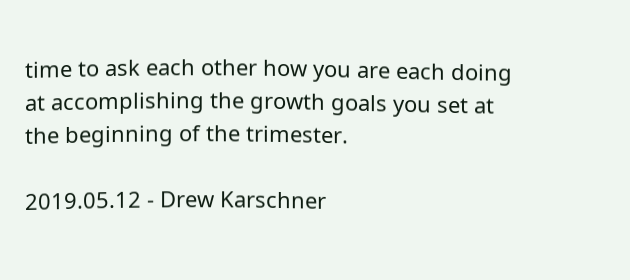time to ask each other how you are each doing at accomplishing the growth goals you set at the beginning of the trimester.

2019.05.12 - Drew Karschner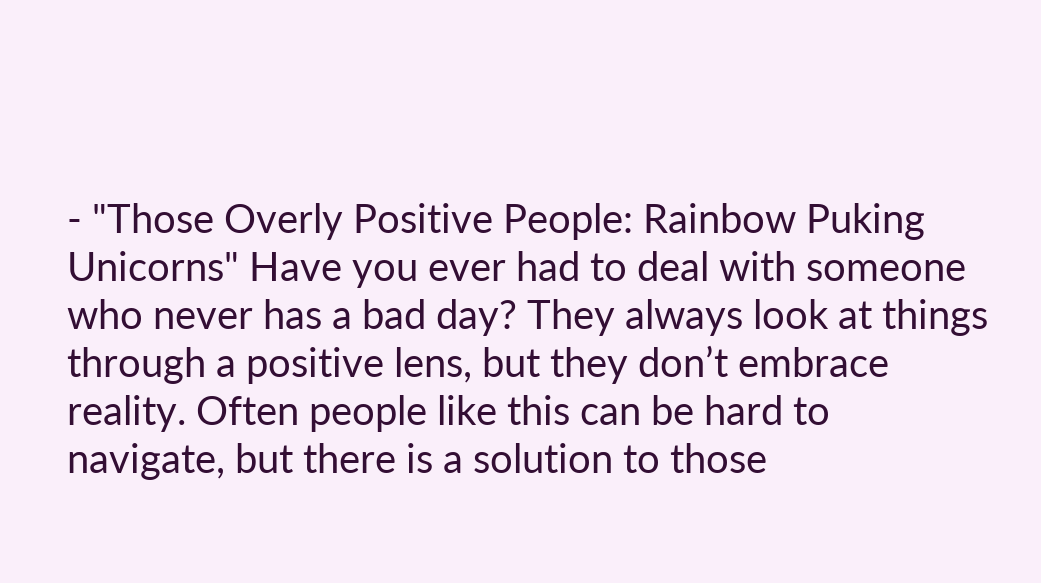- "Those Overly Positive People: Rainbow Puking Unicorns" Have you ever had to deal with someone who never has a bad day? They always look at things through a positive lens, but they don’t embrace reality. Often people like this can be hard to navigate, but there is a solution to those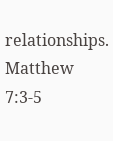relationships. Matthew 7:3-5